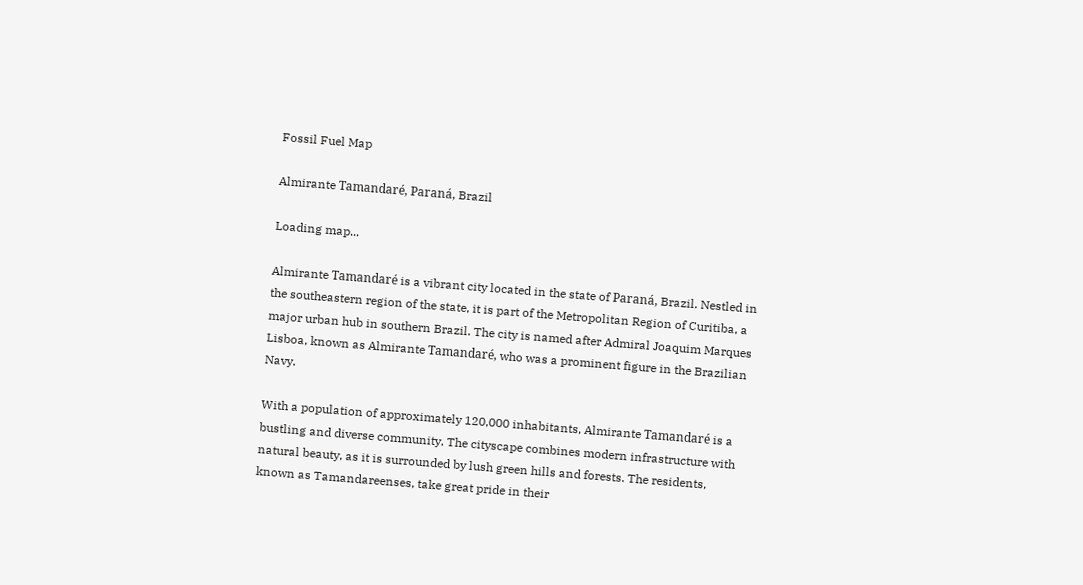Fossil Fuel Map

Almirante Tamandaré, Paraná, Brazil

Loading map...

Almirante Tamandaré is a vibrant city located in the state of Paraná, Brazil. Nestled in the southeastern region of the state, it is part of the Metropolitan Region of Curitiba, a major urban hub in southern Brazil. The city is named after Admiral Joaquim Marques Lisboa, known as Almirante Tamandaré, who was a prominent figure in the Brazilian Navy.

With a population of approximately 120,000 inhabitants, Almirante Tamandaré is a bustling and diverse community. The cityscape combines modern infrastructure with natural beauty, as it is surrounded by lush green hills and forests. The residents, known as Tamandareenses, take great pride in their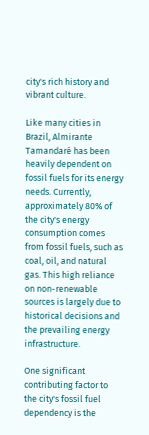city's rich history and vibrant culture.

Like many cities in Brazil, Almirante Tamandaré has been heavily dependent on fossil fuels for its energy needs. Currently, approximately 80% of the city's energy consumption comes from fossil fuels, such as coal, oil, and natural gas. This high reliance on non-renewable sources is largely due to historical decisions and the prevailing energy infrastructure.

One significant contributing factor to the city's fossil fuel dependency is the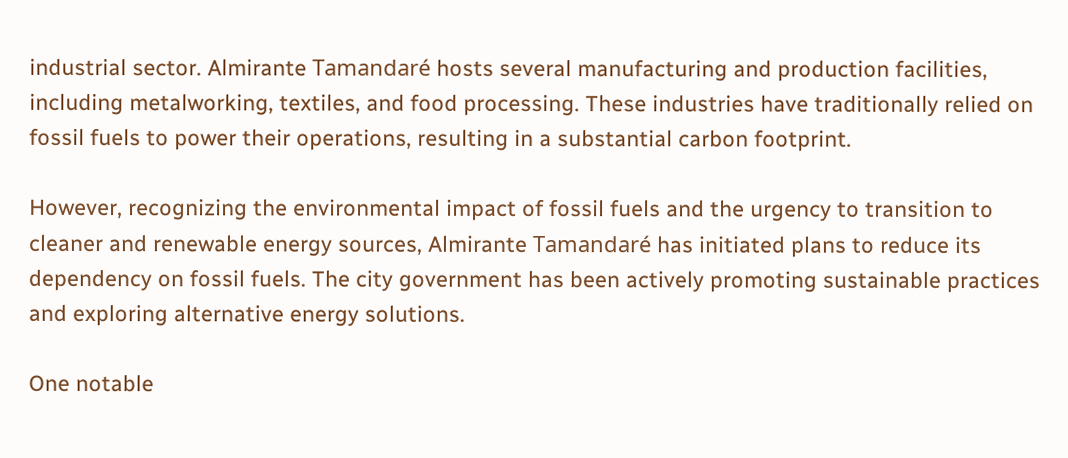industrial sector. Almirante Tamandaré hosts several manufacturing and production facilities, including metalworking, textiles, and food processing. These industries have traditionally relied on fossil fuels to power their operations, resulting in a substantial carbon footprint.

However, recognizing the environmental impact of fossil fuels and the urgency to transition to cleaner and renewable energy sources, Almirante Tamandaré has initiated plans to reduce its dependency on fossil fuels. The city government has been actively promoting sustainable practices and exploring alternative energy solutions.

One notable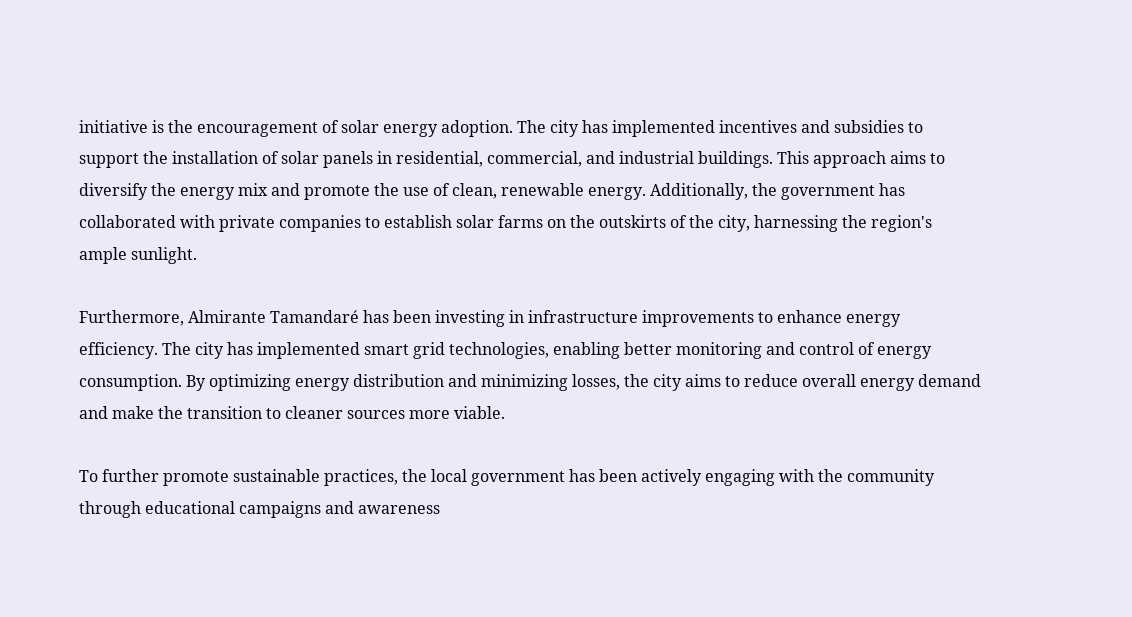initiative is the encouragement of solar energy adoption. The city has implemented incentives and subsidies to support the installation of solar panels in residential, commercial, and industrial buildings. This approach aims to diversify the energy mix and promote the use of clean, renewable energy. Additionally, the government has collaborated with private companies to establish solar farms on the outskirts of the city, harnessing the region's ample sunlight.

Furthermore, Almirante Tamandaré has been investing in infrastructure improvements to enhance energy efficiency. The city has implemented smart grid technologies, enabling better monitoring and control of energy consumption. By optimizing energy distribution and minimizing losses, the city aims to reduce overall energy demand and make the transition to cleaner sources more viable.

To further promote sustainable practices, the local government has been actively engaging with the community through educational campaigns and awareness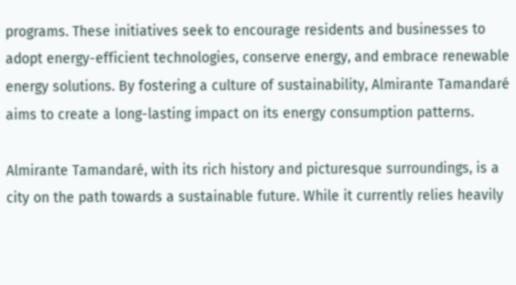programs. These initiatives seek to encourage residents and businesses to adopt energy-efficient technologies, conserve energy, and embrace renewable energy solutions. By fostering a culture of sustainability, Almirante Tamandaré aims to create a long-lasting impact on its energy consumption patterns.

Almirante Tamandaré, with its rich history and picturesque surroundings, is a city on the path towards a sustainable future. While it currently relies heavily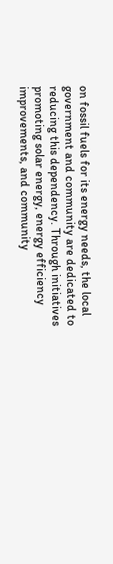on fossil fuels for its energy needs, the local government and community are dedicated to reducing this dependency. Through initiatives promoting solar energy, energy efficiency improvements, and community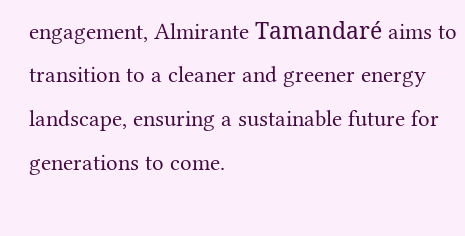engagement, Almirante Tamandaré aims to transition to a cleaner and greener energy landscape, ensuring a sustainable future for generations to come.